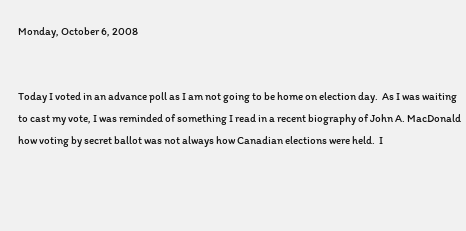Monday, October 6, 2008


Today I voted in an advance poll as I am not going to be home on election day.  As I was waiting to cast my vote, I was reminded of something I read in a recent biography of John A. MacDonald how voting by secret ballot was not always how Canadian elections were held.  I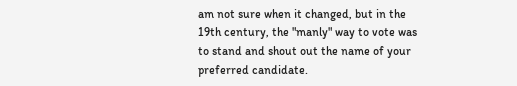am not sure when it changed, but in the 19th century, the "manly" way to vote was to stand and shout out the name of your preferred candidate.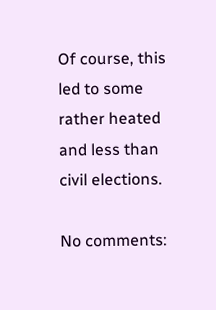Of course, this led to some rather heated and less than civil elections.

No comments: